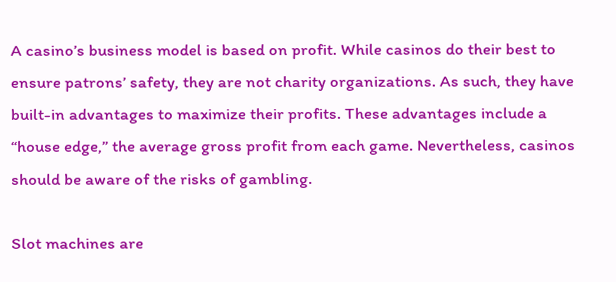A casino’s business model is based on profit. While casinos do their best to ensure patrons’ safety, they are not charity organizations. As such, they have built-in advantages to maximize their profits. These advantages include a “house edge,” the average gross profit from each game. Nevertheless, casinos should be aware of the risks of gambling.

Slot machines are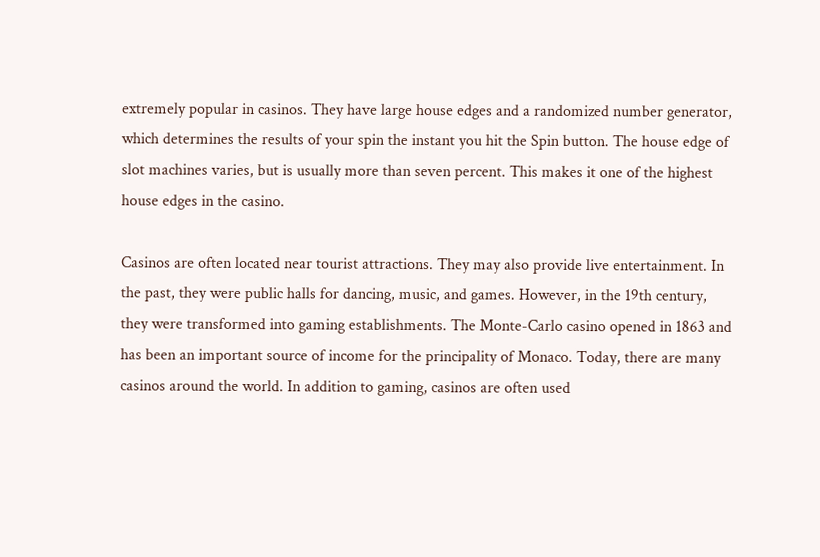extremely popular in casinos. They have large house edges and a randomized number generator, which determines the results of your spin the instant you hit the Spin button. The house edge of slot machines varies, but is usually more than seven percent. This makes it one of the highest house edges in the casino.

Casinos are often located near tourist attractions. They may also provide live entertainment. In the past, they were public halls for dancing, music, and games. However, in the 19th century, they were transformed into gaming establishments. The Monte-Carlo casino opened in 1863 and has been an important source of income for the principality of Monaco. Today, there are many casinos around the world. In addition to gaming, casinos are often used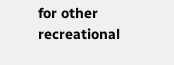for other recreational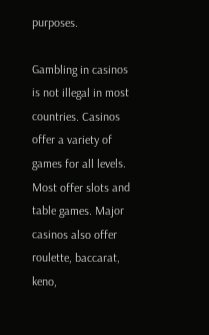purposes.

Gambling in casinos is not illegal in most countries. Casinos offer a variety of games for all levels. Most offer slots and table games. Major casinos also offer roulette, baccarat, keno,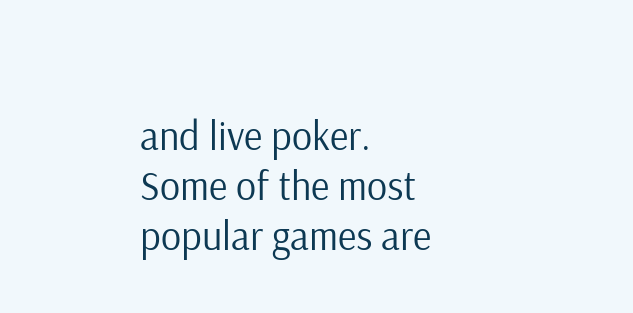and live poker. Some of the most popular games are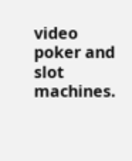video poker and slot machines.